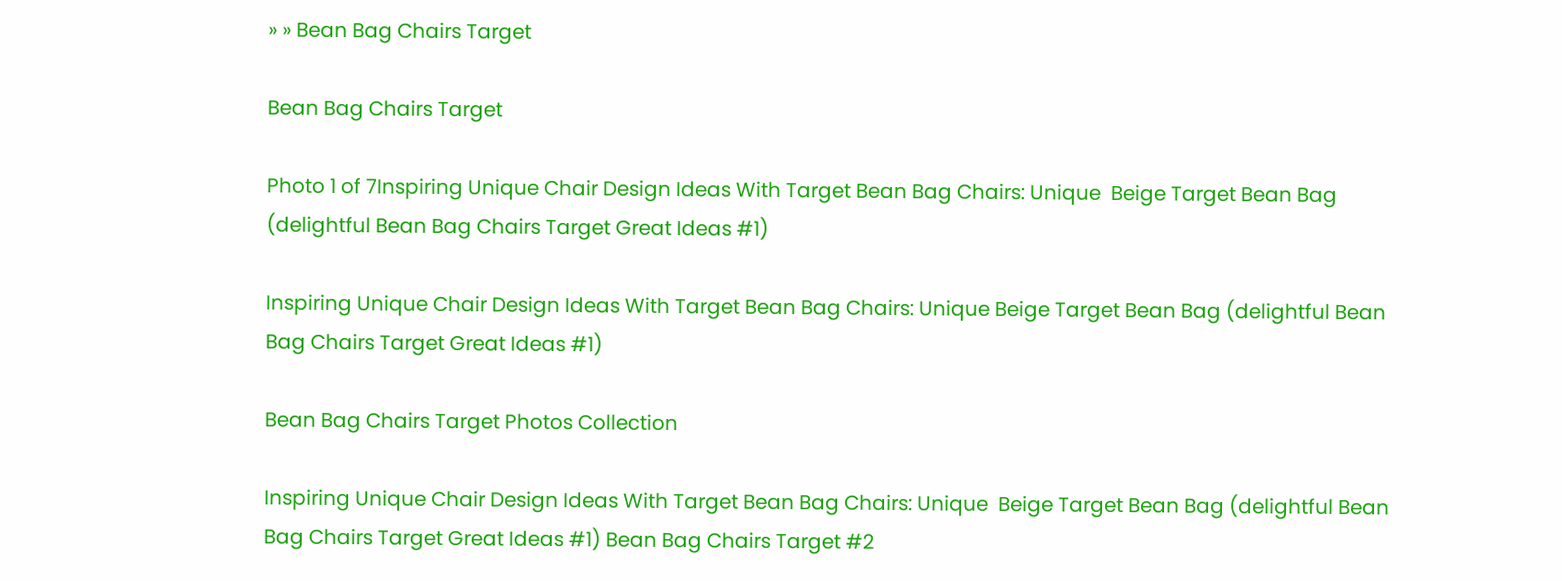» » Bean Bag Chairs Target

Bean Bag Chairs Target

Photo 1 of 7Inspiring Unique Chair Design Ideas With Target Bean Bag Chairs: Unique  Beige Target Bean Bag (delightful Bean Bag Chairs Target Great Ideas #1)

Inspiring Unique Chair Design Ideas With Target Bean Bag Chairs: Unique Beige Target Bean Bag (delightful Bean Bag Chairs Target Great Ideas #1)

Bean Bag Chairs Target Photos Collection

Inspiring Unique Chair Design Ideas With Target Bean Bag Chairs: Unique  Beige Target Bean Bag (delightful Bean Bag Chairs Target Great Ideas #1) Bean Bag Chairs Target #2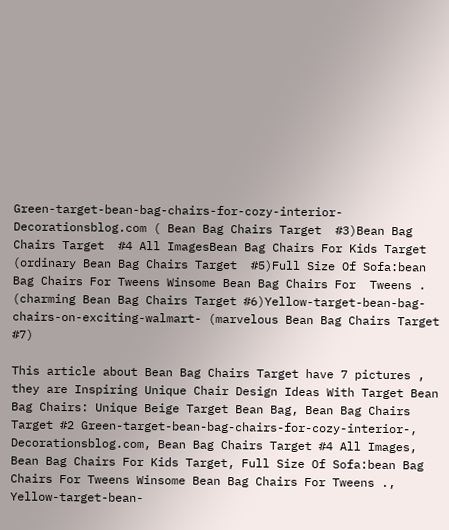Green-target-bean-bag-chairs-for-cozy-interior-Decorationsblog.com ( Bean Bag Chairs Target  #3)Bean Bag Chairs Target  #4 All ImagesBean Bag Chairs For Kids Target (ordinary Bean Bag Chairs Target  #5)Full Size Of Sofa:bean Bag Chairs For Tweens Winsome Bean Bag Chairs For  Tweens . (charming Bean Bag Chairs Target #6)Yellow-target-bean-bag-chairs-on-exciting-walmart- (marvelous Bean Bag Chairs Target  #7)

This article about Bean Bag Chairs Target have 7 pictures , they are Inspiring Unique Chair Design Ideas With Target Bean Bag Chairs: Unique Beige Target Bean Bag, Bean Bag Chairs Target #2 Green-target-bean-bag-chairs-for-cozy-interior-, Decorationsblog.com, Bean Bag Chairs Target #4 All Images, Bean Bag Chairs For Kids Target, Full Size Of Sofa:bean Bag Chairs For Tweens Winsome Bean Bag Chairs For Tweens ., Yellow-target-bean-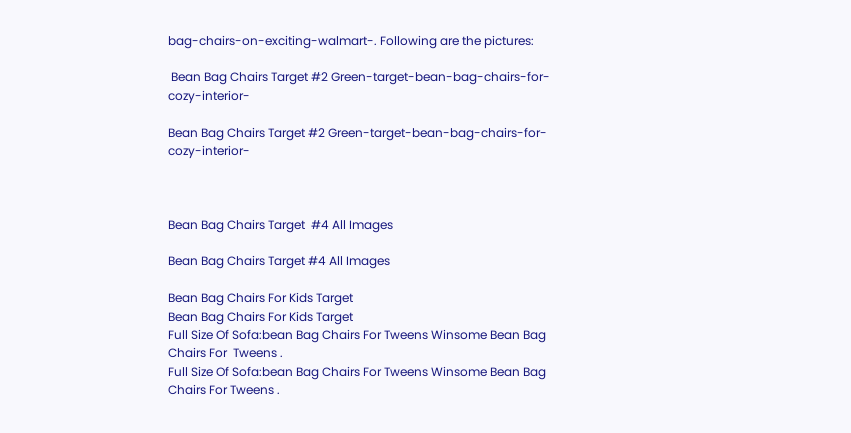bag-chairs-on-exciting-walmart-. Following are the pictures:

 Bean Bag Chairs Target #2 Green-target-bean-bag-chairs-for-cozy-interior-

Bean Bag Chairs Target #2 Green-target-bean-bag-chairs-for-cozy-interior-



Bean Bag Chairs Target  #4 All Images

Bean Bag Chairs Target #4 All Images

Bean Bag Chairs For Kids Target
Bean Bag Chairs For Kids Target
Full Size Of Sofa:bean Bag Chairs For Tweens Winsome Bean Bag Chairs For  Tweens .
Full Size Of Sofa:bean Bag Chairs For Tweens Winsome Bean Bag Chairs For Tweens .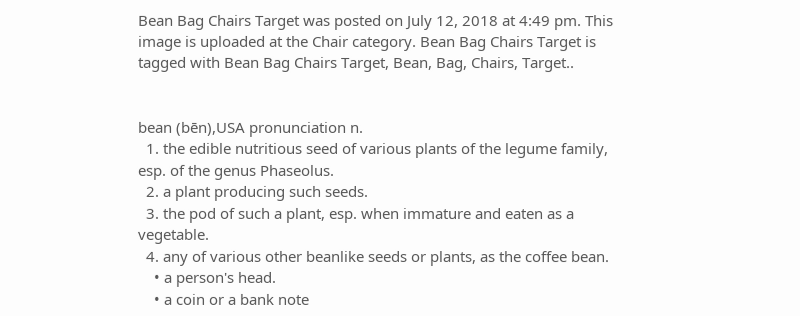Bean Bag Chairs Target was posted on July 12, 2018 at 4:49 pm. This image is uploaded at the Chair category. Bean Bag Chairs Target is tagged with Bean Bag Chairs Target, Bean, Bag, Chairs, Target..


bean (bēn),USA pronunciation n.
  1. the edible nutritious seed of various plants of the legume family, esp. of the genus Phaseolus.
  2. a plant producing such seeds.
  3. the pod of such a plant, esp. when immature and eaten as a vegetable.
  4. any of various other beanlike seeds or plants, as the coffee bean.
    • a person's head.
    • a coin or a bank note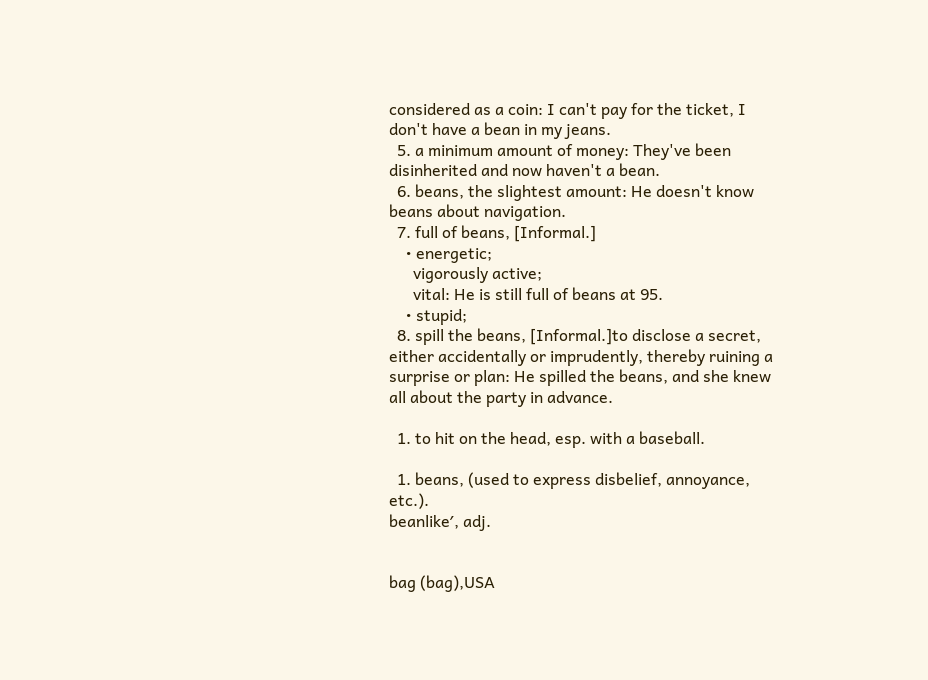considered as a coin: I can't pay for the ticket, I don't have a bean in my jeans.
  5. a minimum amount of money: They've been disinherited and now haven't a bean.
  6. beans, the slightest amount: He doesn't know beans about navigation.
  7. full of beans, [Informal.]
    • energetic;
      vigorously active;
      vital: He is still full of beans at 95.
    • stupid;
  8. spill the beans, [Informal.]to disclose a secret, either accidentally or imprudently, thereby ruining a surprise or plan: He spilled the beans, and she knew all about the party in advance.

  1. to hit on the head, esp. with a baseball.

  1. beans, (used to express disbelief, annoyance, etc.).
beanlike′, adj.


bag (bag),USA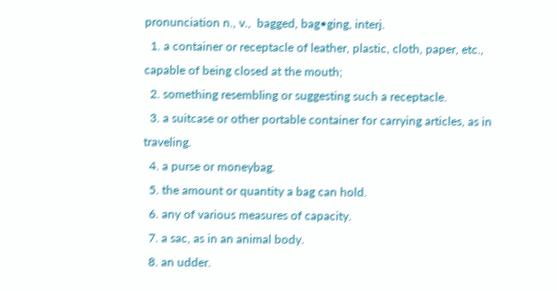pronunciation n., v.,  bagged, bag•ging, interj.
  1. a container or receptacle of leather, plastic, cloth, paper, etc., capable of being closed at the mouth;
  2. something resembling or suggesting such a receptacle.
  3. a suitcase or other portable container for carrying articles, as in traveling.
  4. a purse or moneybag.
  5. the amount or quantity a bag can hold.
  6. any of various measures of capacity.
  7. a sac, as in an animal body.
  8. an udder.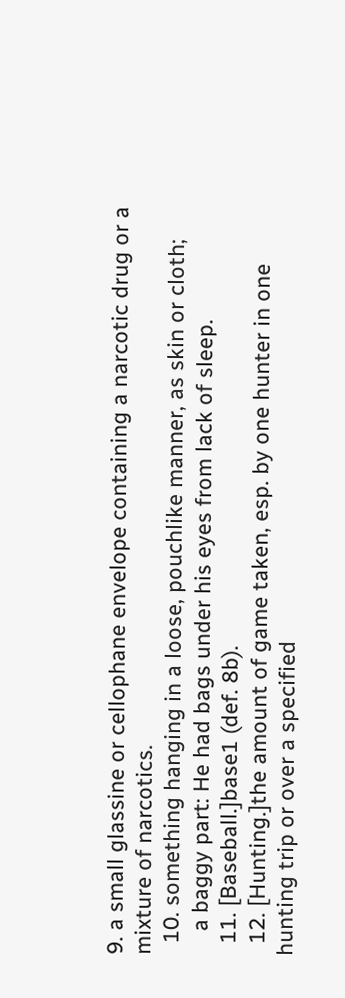9. a small glassine or cellophane envelope containing a narcotic drug or a mixture of narcotics.
  10. something hanging in a loose, pouchlike manner, as skin or cloth;
    a baggy part: He had bags under his eyes from lack of sleep.
  11. [Baseball.]base1 (def. 8b).
  12. [Hunting.]the amount of game taken, esp. by one hunter in one hunting trip or over a specified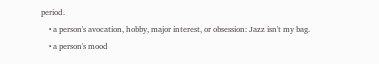period.
    • a person's avocation, hobby, major interest, or obsession: Jazz isn't my bag.
    • a person's mood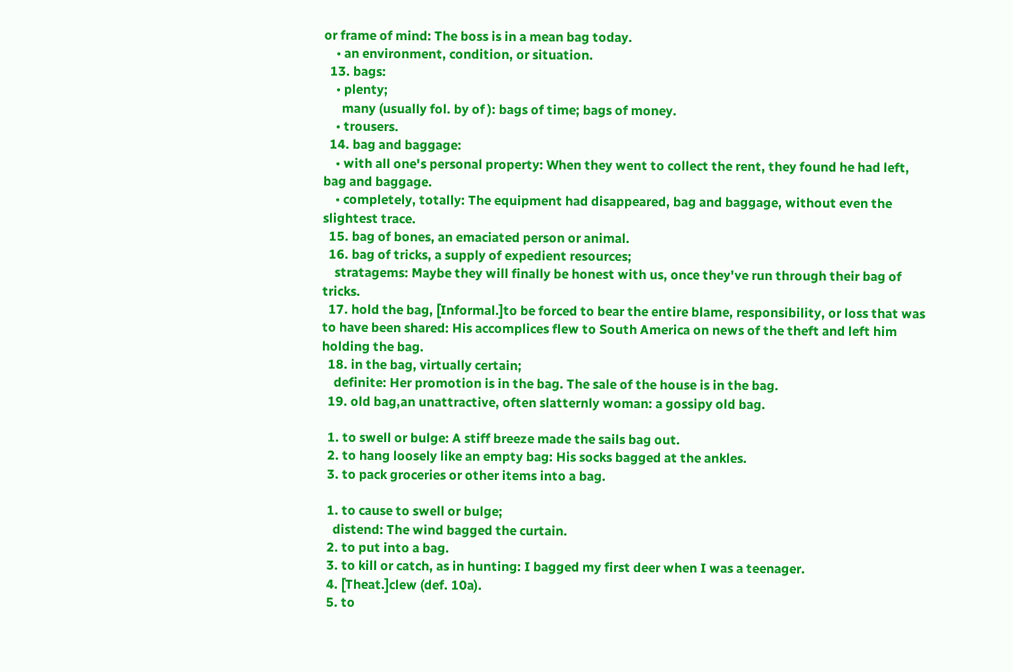or frame of mind: The boss is in a mean bag today.
    • an environment, condition, or situation.
  13. bags:
    • plenty;
      many (usually fol. by of ): bags of time; bags of money.
    • trousers.
  14. bag and baggage:
    • with all one's personal property: When they went to collect the rent, they found he had left, bag and baggage.
    • completely, totally: The equipment had disappeared, bag and baggage, without even the slightest trace.
  15. bag of bones, an emaciated person or animal.
  16. bag of tricks, a supply of expedient resources;
    stratagems: Maybe they will finally be honest with us, once they've run through their bag of tricks.
  17. hold the bag, [Informal.]to be forced to bear the entire blame, responsibility, or loss that was to have been shared: His accomplices flew to South America on news of the theft and left him holding the bag.
  18. in the bag, virtually certain;
    definite: Her promotion is in the bag. The sale of the house is in the bag.
  19. old bag,an unattractive, often slatternly woman: a gossipy old bag.

  1. to swell or bulge: A stiff breeze made the sails bag out.
  2. to hang loosely like an empty bag: His socks bagged at the ankles.
  3. to pack groceries or other items into a bag.

  1. to cause to swell or bulge;
    distend: The wind bagged the curtain.
  2. to put into a bag.
  3. to kill or catch, as in hunting: I bagged my first deer when I was a teenager.
  4. [Theat.]clew (def. 10a).
  5. to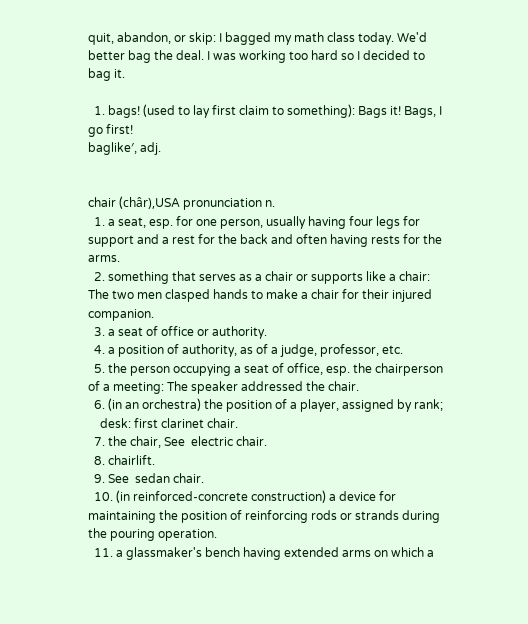quit, abandon, or skip: I bagged my math class today. We'd better bag the deal. I was working too hard so I decided to bag it.

  1. bags! (used to lay first claim to something): Bags it! Bags, I go first!
baglike′, adj.


chair (châr),USA pronunciation n.
  1. a seat, esp. for one person, usually having four legs for support and a rest for the back and often having rests for the arms.
  2. something that serves as a chair or supports like a chair: The two men clasped hands to make a chair for their injured companion.
  3. a seat of office or authority.
  4. a position of authority, as of a judge, professor, etc.
  5. the person occupying a seat of office, esp. the chairperson of a meeting: The speaker addressed the chair.
  6. (in an orchestra) the position of a player, assigned by rank;
    desk: first clarinet chair.
  7. the chair, See  electric chair.
  8. chairlift.
  9. See  sedan chair.
  10. (in reinforced-concrete construction) a device for maintaining the position of reinforcing rods or strands during the pouring operation.
  11. a glassmaker's bench having extended arms on which a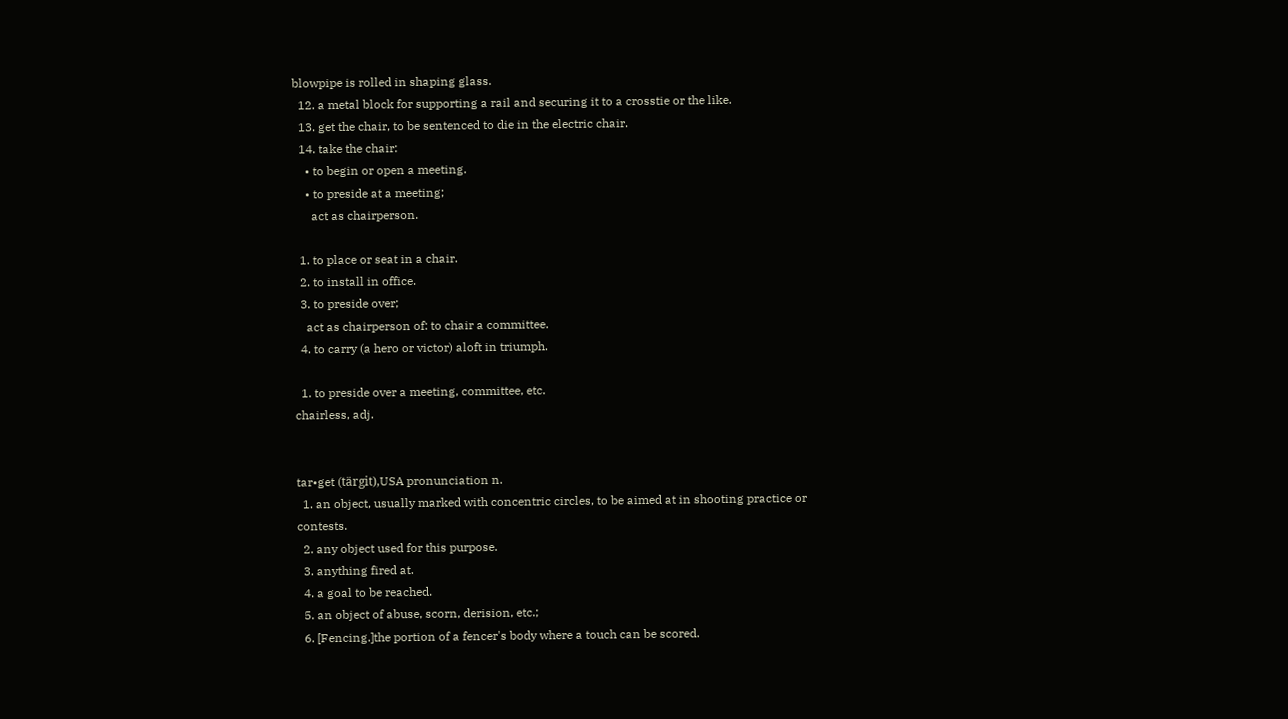blowpipe is rolled in shaping glass.
  12. a metal block for supporting a rail and securing it to a crosstie or the like.
  13. get the chair, to be sentenced to die in the electric chair.
  14. take the chair:
    • to begin or open a meeting.
    • to preside at a meeting;
      act as chairperson.

  1. to place or seat in a chair.
  2. to install in office.
  3. to preside over;
    act as chairperson of: to chair a committee.
  4. to carry (a hero or victor) aloft in triumph.

  1. to preside over a meeting, committee, etc.
chairless, adj.


tar•get (tärgit),USA pronunciation n.
  1. an object, usually marked with concentric circles, to be aimed at in shooting practice or contests.
  2. any object used for this purpose.
  3. anything fired at.
  4. a goal to be reached.
  5. an object of abuse, scorn, derision, etc.;
  6. [Fencing.]the portion of a fencer's body where a touch can be scored.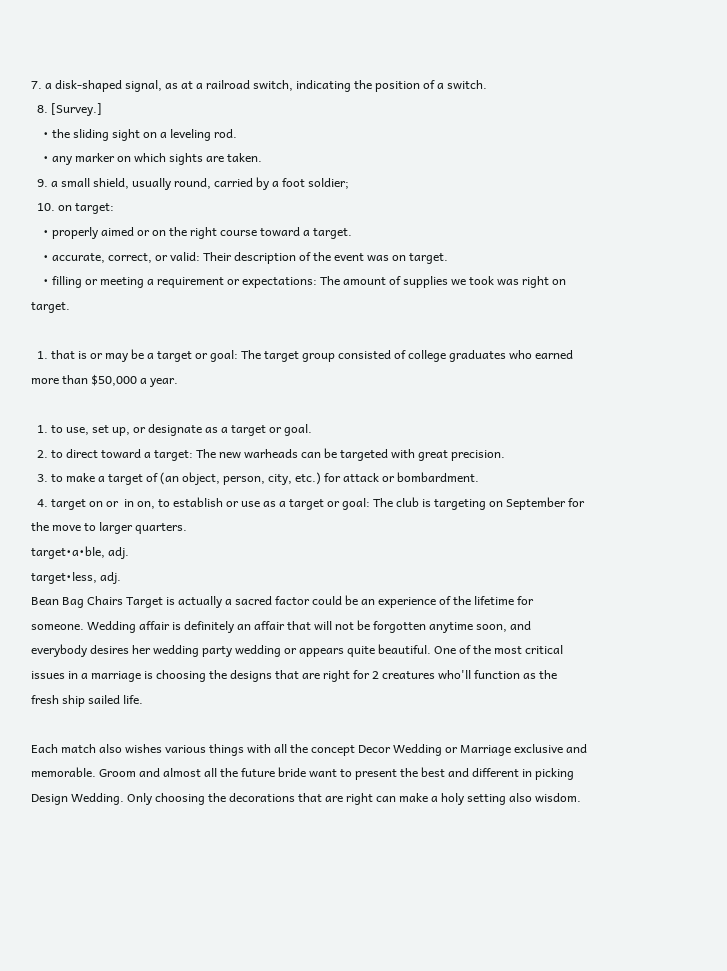7. a disk-shaped signal, as at a railroad switch, indicating the position of a switch.
  8. [Survey.]
    • the sliding sight on a leveling rod.
    • any marker on which sights are taken.
  9. a small shield, usually round, carried by a foot soldier;
  10. on target:
    • properly aimed or on the right course toward a target.
    • accurate, correct, or valid: Their description of the event was on target.
    • filling or meeting a requirement or expectations: The amount of supplies we took was right on target.

  1. that is or may be a target or goal: The target group consisted of college graduates who earned more than $50,000 a year.

  1. to use, set up, or designate as a target or goal.
  2. to direct toward a target: The new warheads can be targeted with great precision.
  3. to make a target of (an object, person, city, etc.) for attack or bombardment.
  4. target on or  in on, to establish or use as a target or goal: The club is targeting on September for the move to larger quarters.
target•a•ble, adj.
target•less, adj.
Bean Bag Chairs Target is actually a sacred factor could be an experience of the lifetime for someone. Wedding affair is definitely an affair that will not be forgotten anytime soon, and everybody desires her wedding party wedding or appears quite beautiful. One of the most critical issues in a marriage is choosing the designs that are right for 2 creatures who'll function as the fresh ship sailed life.

Each match also wishes various things with all the concept Decor Wedding or Marriage exclusive and memorable. Groom and almost all the future bride want to present the best and different in picking Design Wedding. Only choosing the decorations that are right can make a holy setting also wisdom.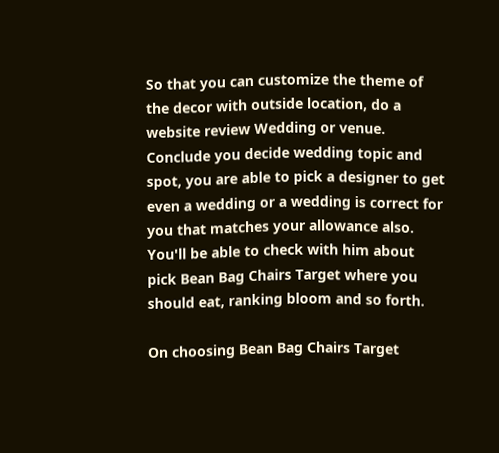So that you can customize the theme of the decor with outside location, do a website review Wedding or venue. Conclude you decide wedding topic and spot, you are able to pick a designer to get even a wedding or a wedding is correct for you that matches your allowance also. You'll be able to check with him about pick Bean Bag Chairs Target where you should eat, ranking bloom and so forth.

On choosing Bean Bag Chairs Target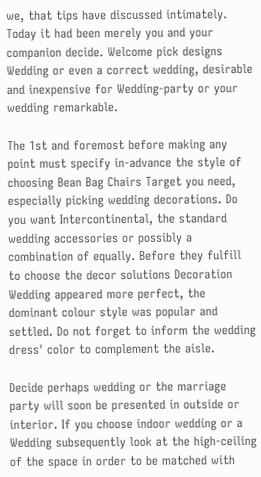we, that tips have discussed intimately. Today it had been merely you and your companion decide. Welcome pick designs Wedding or even a correct wedding, desirable and inexpensive for Wedding-party or your wedding remarkable.

The 1st and foremost before making any point must specify in-advance the style of choosing Bean Bag Chairs Target you need, especially picking wedding decorations. Do you want Intercontinental, the standard wedding accessories or possibly a combination of equally. Before they fulfill to choose the decor solutions Decoration Wedding appeared more perfect, the dominant colour style was popular and settled. Do not forget to inform the wedding dress' color to complement the aisle.

Decide perhaps wedding or the marriage party will soon be presented in outside or interior. If you choose indoor wedding or a Wedding subsequently look at the high-ceiling of the space in order to be matched with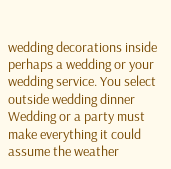wedding decorations inside perhaps a wedding or your wedding service. You select outside wedding dinner Wedding or a party must make everything it could assume the weather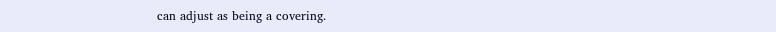can adjust as being a covering.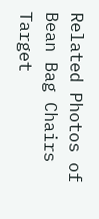Related Photos of Bean Bag Chairs Target